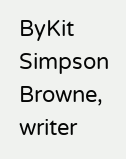ByKit Simpson Browne, writer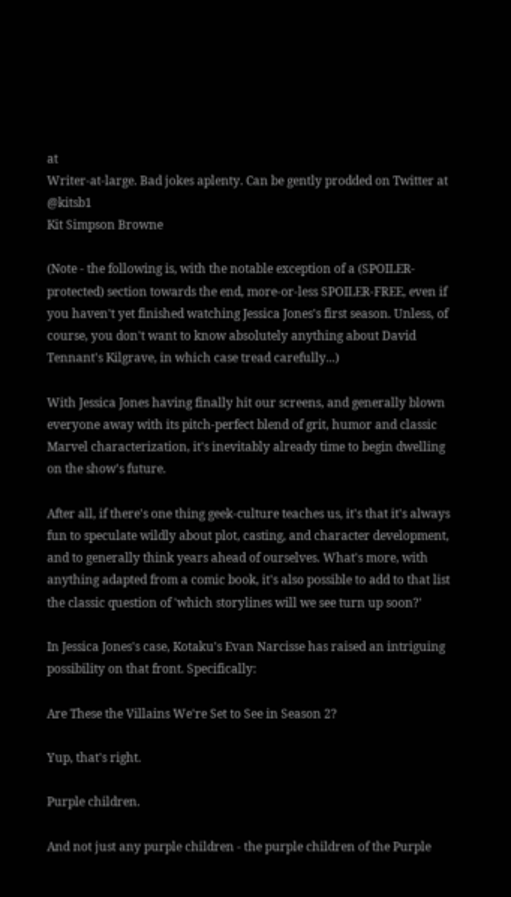at
Writer-at-large. Bad jokes aplenty. Can be gently prodded on Twitter at @kitsb1
Kit Simpson Browne

(Note - the following is, with the notable exception of a (SPOILER-protected) section towards the end, more-or-less SPOILER-FREE, even if you haven't yet finished watching Jessica Jones's first season. Unless, of course, you don't want to know absolutely anything about David Tennant's Kilgrave, in which case tread carefully...)

With Jessica Jones having finally hit our screens, and generally blown everyone away with its pitch-perfect blend of grit, humor and classic Marvel characterization, it's inevitably already time to begin dwelling on the show's future.

After all, if there's one thing geek-culture teaches us, it's that it's always fun to speculate wildly about plot, casting, and character development, and to generally think years ahead of ourselves. What's more, with anything adapted from a comic book, it's also possible to add to that list the classic question of 'which storylines will we see turn up soon?'

In Jessica Jones's case, Kotaku's Evan Narcisse has raised an intriguing possibility on that front. Specifically:

Are These the Villains We're Set to See in Season 2?

Yup, that's right.

Purple children.

And not just any purple children - the purple children of the Purple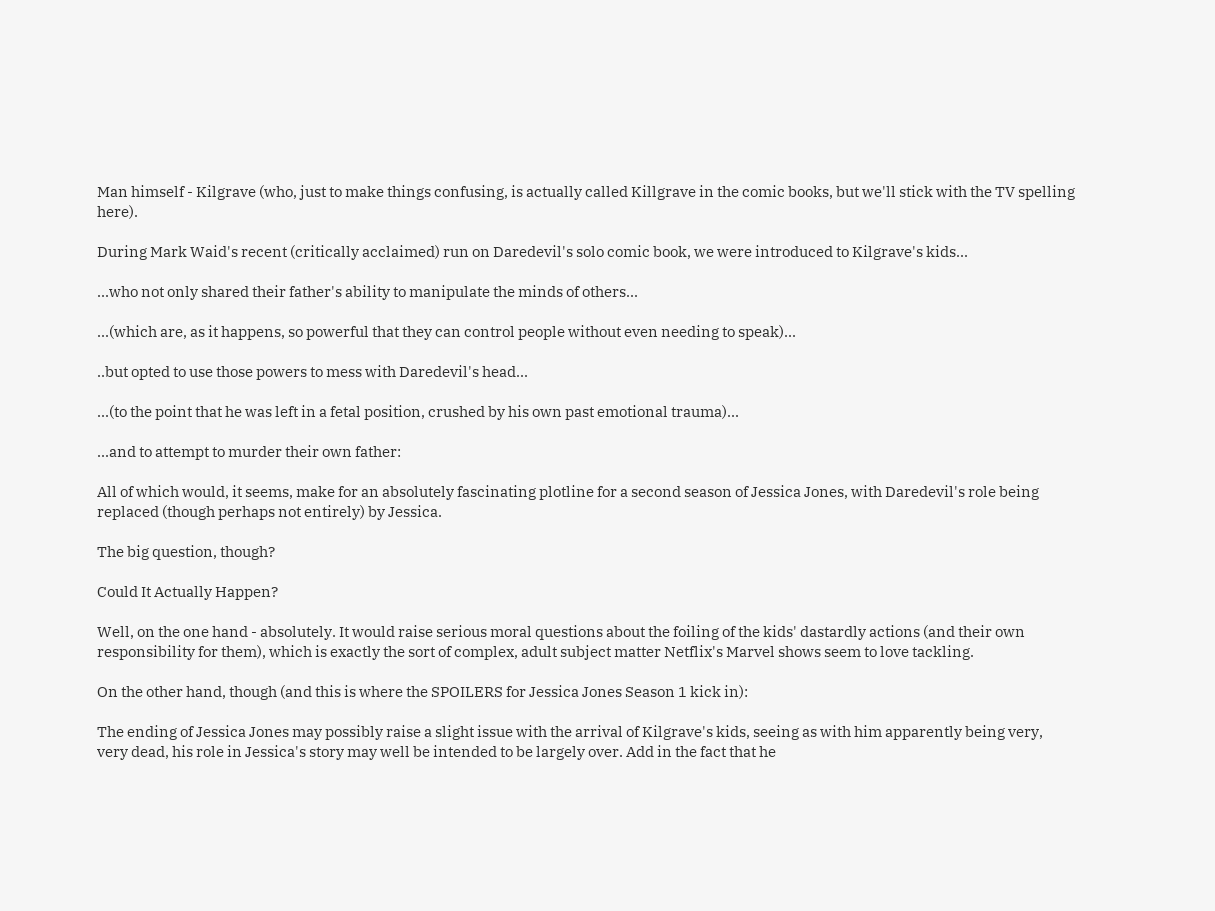Man himself - Kilgrave (who, just to make things confusing, is actually called Killgrave in the comic books, but we'll stick with the TV spelling here).

During Mark Waid's recent (critically acclaimed) run on Daredevil's solo comic book, we were introduced to Kilgrave's kids...

...who not only shared their father's ability to manipulate the minds of others...

...(which are, as it happens, so powerful that they can control people without even needing to speak)...

..but opted to use those powers to mess with Daredevil's head...

...(to the point that he was left in a fetal position, crushed by his own past emotional trauma)...

...and to attempt to murder their own father:

All of which would, it seems, make for an absolutely fascinating plotline for a second season of Jessica Jones, with Daredevil's role being replaced (though perhaps not entirely) by Jessica.

The big question, though?

Could It Actually Happen?

Well, on the one hand - absolutely. It would raise serious moral questions about the foiling of the kids' dastardly actions (and their own responsibility for them), which is exactly the sort of complex, adult subject matter Netflix's Marvel shows seem to love tackling.

On the other hand, though (and this is where the SPOILERS for Jessica Jones Season 1 kick in):

The ending of Jessica Jones may possibly raise a slight issue with the arrival of Kilgrave's kids, seeing as with him apparently being very, very dead, his role in Jessica's story may well be intended to be largely over. Add in the fact that he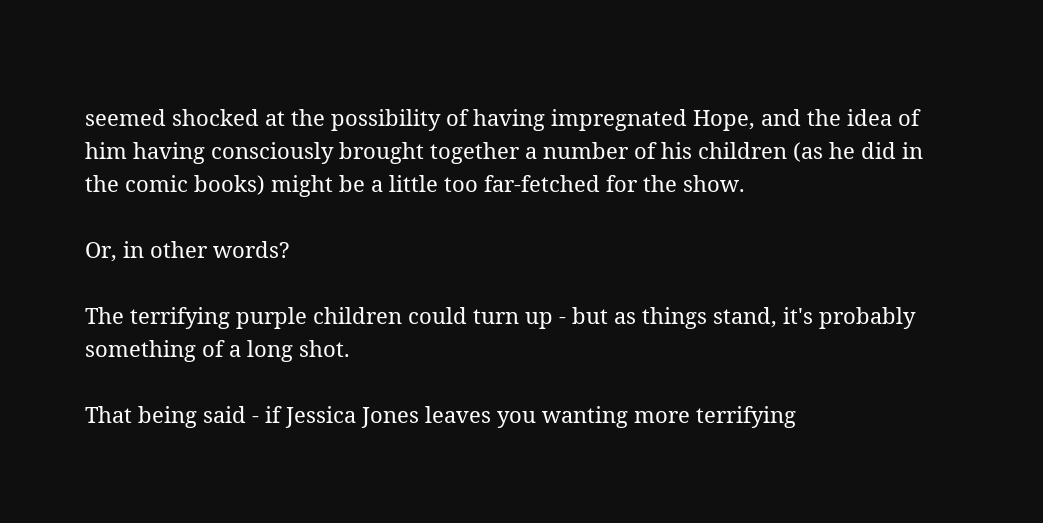seemed shocked at the possibility of having impregnated Hope, and the idea of him having consciously brought together a number of his children (as he did in the comic books) might be a little too far-fetched for the show.

Or, in other words?

The terrifying purple children could turn up - but as things stand, it's probably something of a long shot.

That being said - if Jessica Jones leaves you wanting more terrifying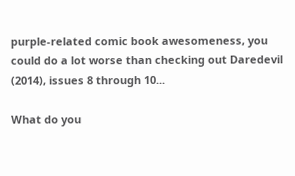purple-related comic book awesomeness, you could do a lot worse than checking out Daredevil (2014), issues 8 through 10...

What do you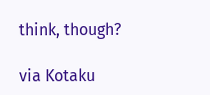think, though?

via Kotaku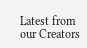Latest from our Creators